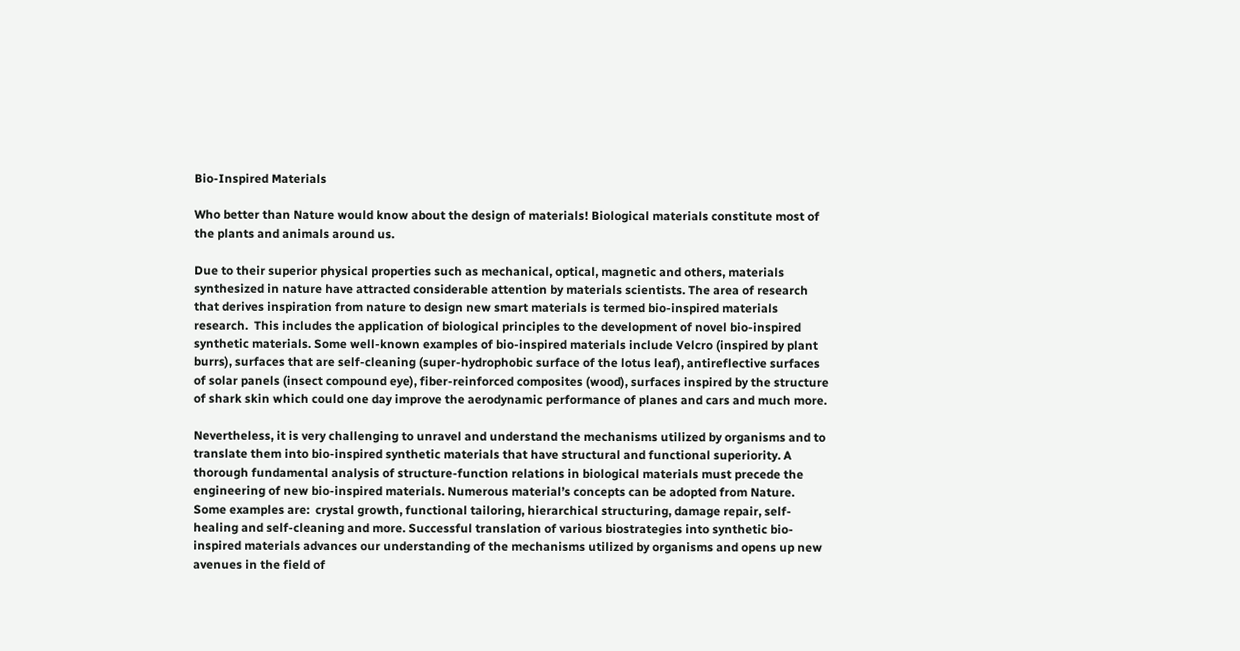Bio-Inspired Materials

Who better than Nature would know about the design of materials! Biological materials constitute most of the plants and animals around us.

Due to their superior physical properties such as mechanical, optical, magnetic and others, materials synthesized in nature have attracted considerable attention by materials scientists. The area of research that derives inspiration from nature to design new smart materials is termed bio-inspired materials research.  This includes the application of biological principles to the development of novel bio-inspired synthetic materials. Some well-known examples of bio-inspired materials include Velcro (inspired by plant burrs), surfaces that are self-cleaning (super-hydrophobic surface of the lotus leaf), antireflective surfaces of solar panels (insect compound eye), fiber-reinforced composites (wood), surfaces inspired by the structure of shark skin which could one day improve the aerodynamic performance of planes and cars and much more.

Nevertheless, it is very challenging to unravel and understand the mechanisms utilized by organisms and to translate them into bio-inspired synthetic materials that have structural and functional superiority. A thorough fundamental analysis of structure-function relations in biological materials must precede the engineering of new bio-inspired materials. Numerous material’s concepts can be adopted from Nature. Some examples are:  crystal growth, functional tailoring, hierarchical structuring, damage repair, self-healing and self-cleaning and more. Successful translation of various biostrategies into synthetic bio-inspired materials advances our understanding of the mechanisms utilized by organisms and opens up new avenues in the field of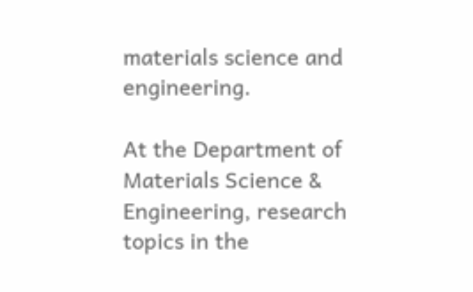materials science and engineering.

At the Department of Materials Science & Engineering, research topics in the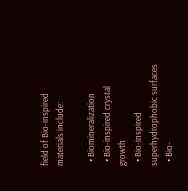field of Bio-inspired materials include:

  • Biomineralization
  • Bio-inspired crystal growth
  • Bio-inspired superhydrophobic surfaces
  • Bio-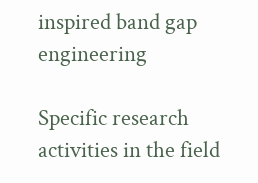inspired band gap engineering

Specific research activities in the field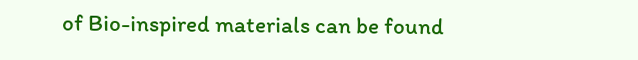of Bio-inspired materials can be found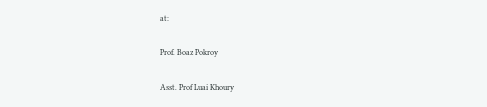at:

Prof. Boaz Pokroy

Asst. Prof Luai Khoury